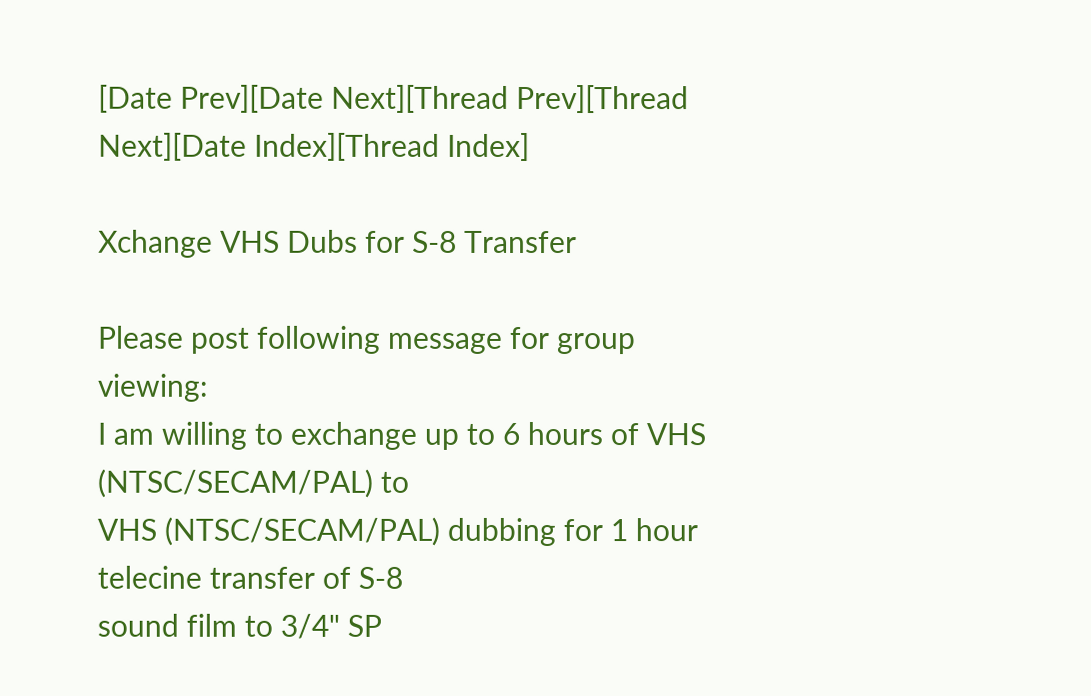[Date Prev][Date Next][Thread Prev][Thread Next][Date Index][Thread Index]

Xchange VHS Dubs for S-8 Transfer

Please post following message for group viewing:
I am willing to exchange up to 6 hours of VHS (NTSC/SECAM/PAL) to
VHS (NTSC/SECAM/PAL) dubbing for 1 hour telecine transfer of S-8
sound film to 3/4" SP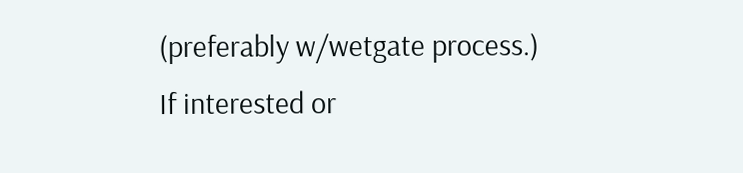(preferably w/wetgate process.)
If interested or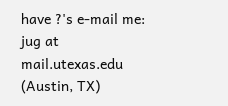have ?'s e-mail me: jug at mail.utexas.edu (Austin, TX)